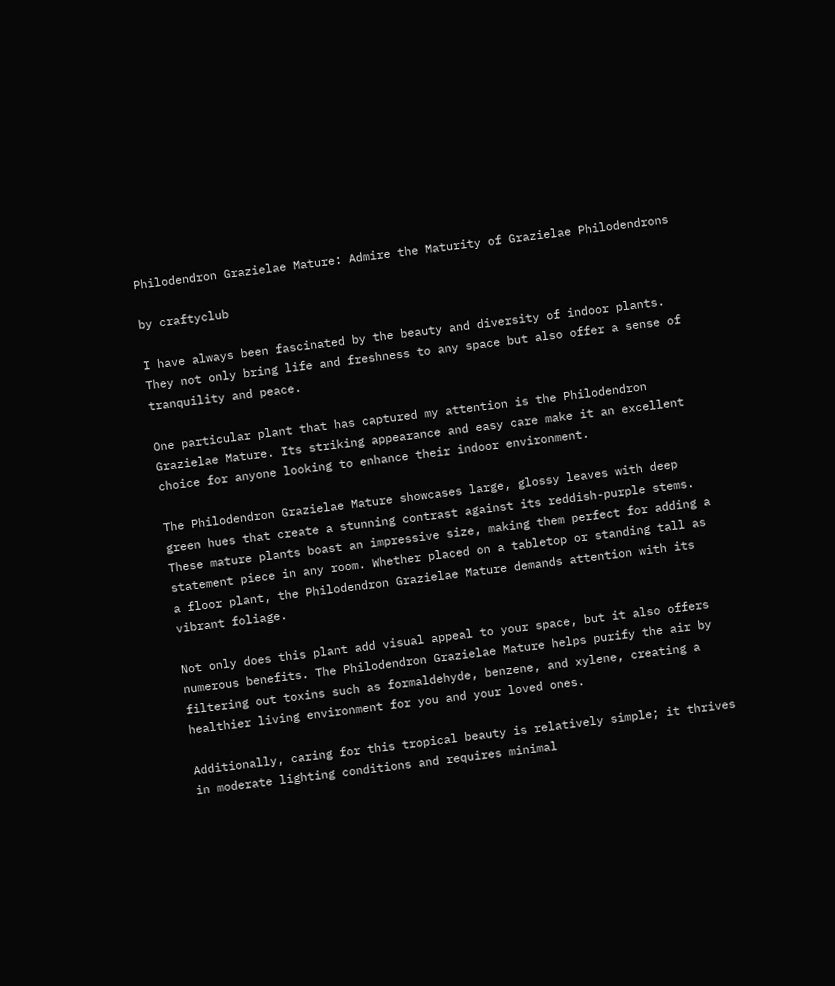Philodendron Grazielae Mature: Admire the Maturity of Grazielae Philodendrons

by craftyclub

I have always been fascinated by the beauty and diversity of indoor plants. They not only bring life and freshness to any space but also offer a sense of tranquility and peace.

One particular plant that has captured my attention is the Philodendron Grazielae Mature. Its striking appearance and easy care make it an excellent choice for anyone looking to enhance their indoor environment.

The Philodendron Grazielae Mature showcases large, glossy leaves with deep green hues that create a stunning contrast against its reddish-purple stems. These mature plants boast an impressive size, making them perfect for adding a statement piece in any room. Whether placed on a tabletop or standing tall as a floor plant, the Philodendron Grazielae Mature demands attention with its vibrant foliage.

Not only does this plant add visual appeal to your space, but it also offers numerous benefits. The Philodendron Grazielae Mature helps purify the air by filtering out toxins such as formaldehyde, benzene, and xylene, creating a healthier living environment for you and your loved ones.

Additionally, caring for this tropical beauty is relatively simple; it thrives in moderate lighting conditions and requires minimal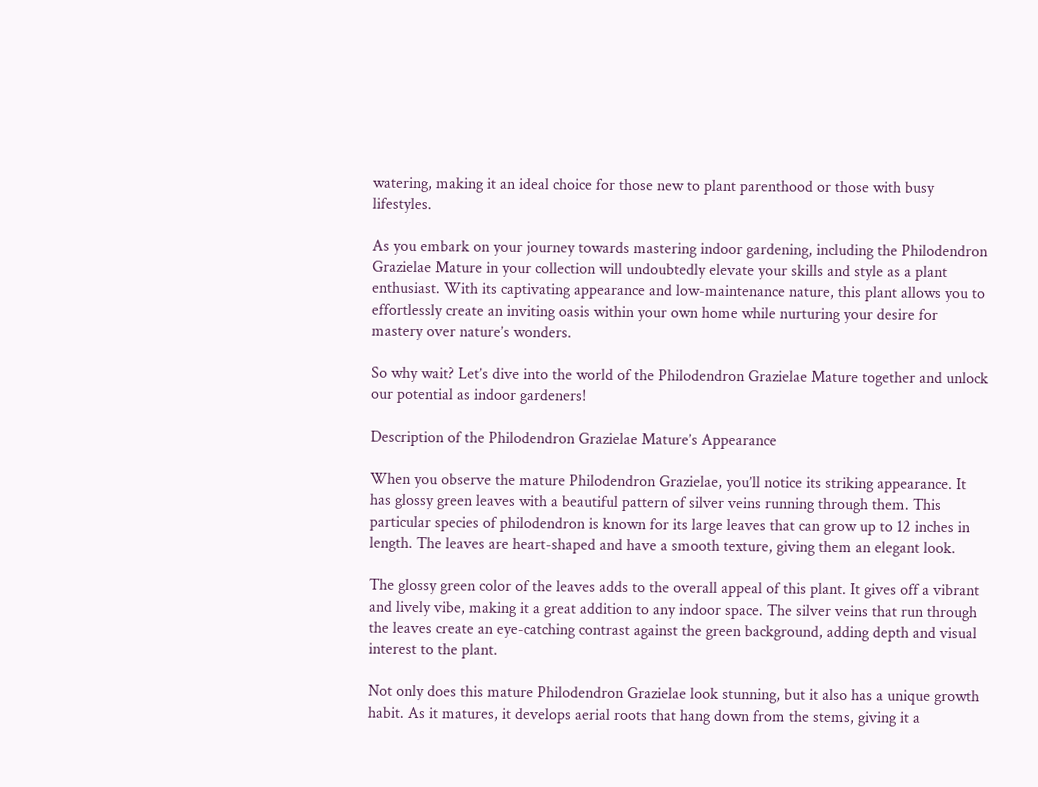watering, making it an ideal choice for those new to plant parenthood or those with busy lifestyles.

As you embark on your journey towards mastering indoor gardening, including the Philodendron Grazielae Mature in your collection will undoubtedly elevate your skills and style as a plant enthusiast. With its captivating appearance and low-maintenance nature, this plant allows you to effortlessly create an inviting oasis within your own home while nurturing your desire for mastery over nature’s wonders.

So why wait? Let’s dive into the world of the Philodendron Grazielae Mature together and unlock our potential as indoor gardeners!

Description of the Philodendron Grazielae Mature’s Appearance

When you observe the mature Philodendron Grazielae, you’ll notice its striking appearance. It has glossy green leaves with a beautiful pattern of silver veins running through them. This particular species of philodendron is known for its large leaves that can grow up to 12 inches in length. The leaves are heart-shaped and have a smooth texture, giving them an elegant look.

The glossy green color of the leaves adds to the overall appeal of this plant. It gives off a vibrant and lively vibe, making it a great addition to any indoor space. The silver veins that run through the leaves create an eye-catching contrast against the green background, adding depth and visual interest to the plant.

Not only does this mature Philodendron Grazielae look stunning, but it also has a unique growth habit. As it matures, it develops aerial roots that hang down from the stems, giving it a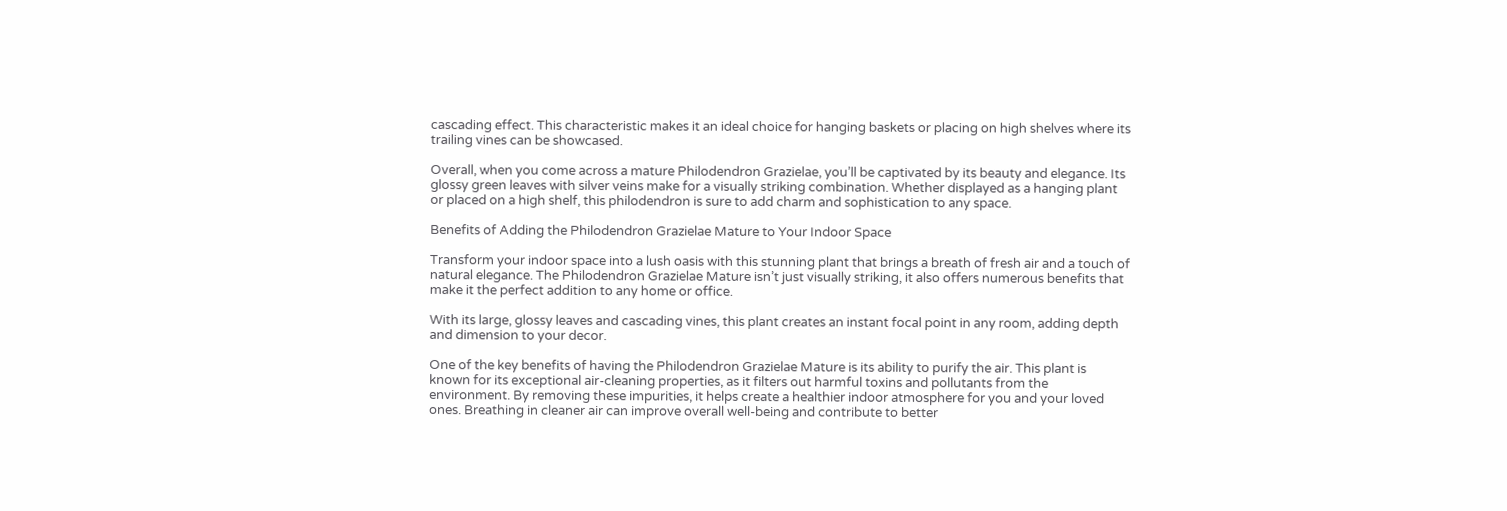cascading effect. This characteristic makes it an ideal choice for hanging baskets or placing on high shelves where its trailing vines can be showcased.

Overall, when you come across a mature Philodendron Grazielae, you’ll be captivated by its beauty and elegance. Its glossy green leaves with silver veins make for a visually striking combination. Whether displayed as a hanging plant or placed on a high shelf, this philodendron is sure to add charm and sophistication to any space.

Benefits of Adding the Philodendron Grazielae Mature to Your Indoor Space

Transform your indoor space into a lush oasis with this stunning plant that brings a breath of fresh air and a touch of natural elegance. The Philodendron Grazielae Mature isn’t just visually striking, it also offers numerous benefits that make it the perfect addition to any home or office.

With its large, glossy leaves and cascading vines, this plant creates an instant focal point in any room, adding depth and dimension to your decor.

One of the key benefits of having the Philodendron Grazielae Mature is its ability to purify the air. This plant is known for its exceptional air-cleaning properties, as it filters out harmful toxins and pollutants from the environment. By removing these impurities, it helps create a healthier indoor atmosphere for you and your loved ones. Breathing in cleaner air can improve overall well-being and contribute to better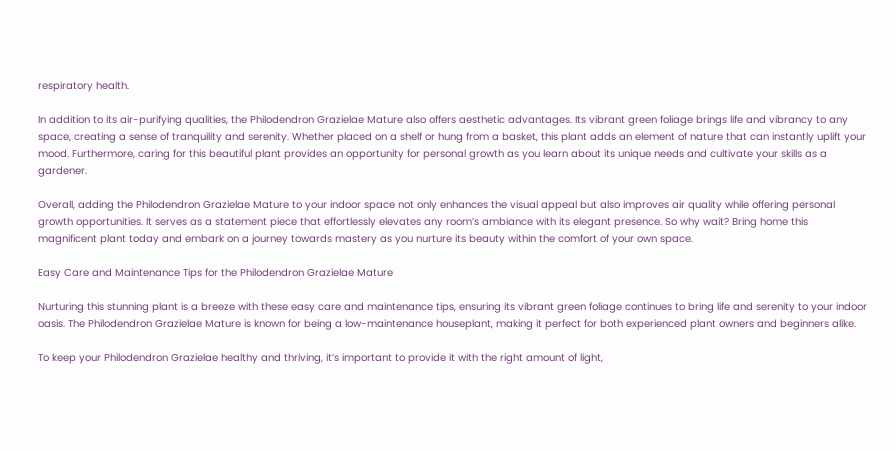respiratory health.

In addition to its air-purifying qualities, the Philodendron Grazielae Mature also offers aesthetic advantages. Its vibrant green foliage brings life and vibrancy to any space, creating a sense of tranquility and serenity. Whether placed on a shelf or hung from a basket, this plant adds an element of nature that can instantly uplift your mood. Furthermore, caring for this beautiful plant provides an opportunity for personal growth as you learn about its unique needs and cultivate your skills as a gardener.

Overall, adding the Philodendron Grazielae Mature to your indoor space not only enhances the visual appeal but also improves air quality while offering personal growth opportunities. It serves as a statement piece that effortlessly elevates any room’s ambiance with its elegant presence. So why wait? Bring home this magnificent plant today and embark on a journey towards mastery as you nurture its beauty within the comfort of your own space.

Easy Care and Maintenance Tips for the Philodendron Grazielae Mature

Nurturing this stunning plant is a breeze with these easy care and maintenance tips, ensuring its vibrant green foliage continues to bring life and serenity to your indoor oasis. The Philodendron Grazielae Mature is known for being a low-maintenance houseplant, making it perfect for both experienced plant owners and beginners alike.

To keep your Philodendron Grazielae healthy and thriving, it’s important to provide it with the right amount of light,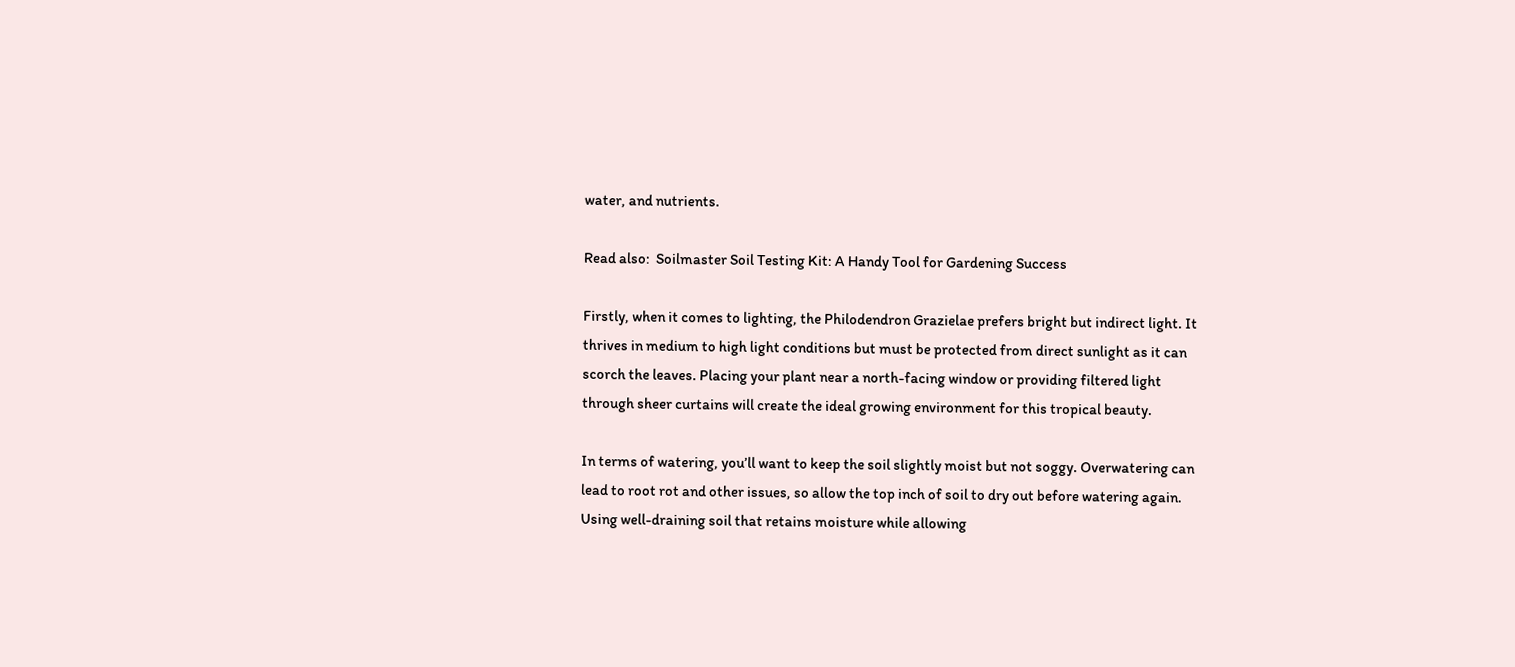water, and nutrients.

Read also:  Soilmaster Soil Testing Kit: A Handy Tool for Gardening Success

Firstly, when it comes to lighting, the Philodendron Grazielae prefers bright but indirect light. It thrives in medium to high light conditions but must be protected from direct sunlight as it can scorch the leaves. Placing your plant near a north-facing window or providing filtered light through sheer curtains will create the ideal growing environment for this tropical beauty.

In terms of watering, you’ll want to keep the soil slightly moist but not soggy. Overwatering can lead to root rot and other issues, so allow the top inch of soil to dry out before watering again. Using well-draining soil that retains moisture while allowing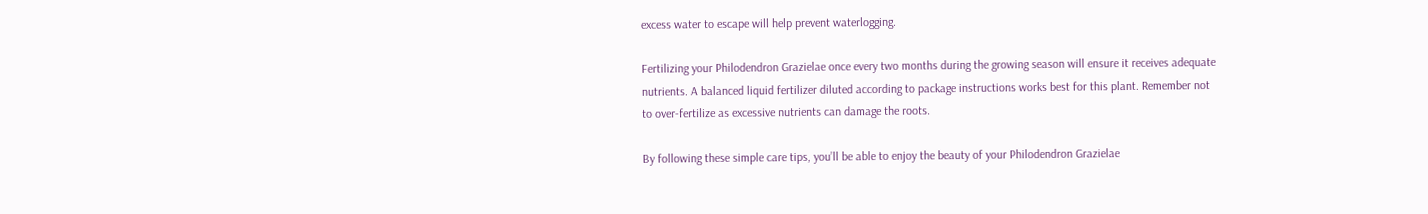excess water to escape will help prevent waterlogging.

Fertilizing your Philodendron Grazielae once every two months during the growing season will ensure it receives adequate nutrients. A balanced liquid fertilizer diluted according to package instructions works best for this plant. Remember not to over-fertilize as excessive nutrients can damage the roots.

By following these simple care tips, you’ll be able to enjoy the beauty of your Philodendron Grazielae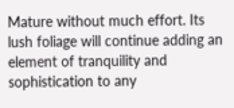Mature without much effort. Its lush foliage will continue adding an element of tranquility and sophistication to any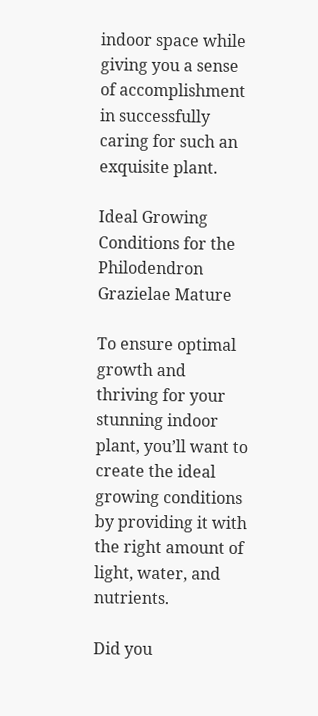indoor space while giving you a sense of accomplishment in successfully caring for such an exquisite plant.

Ideal Growing Conditions for the Philodendron Grazielae Mature

To ensure optimal growth and thriving for your stunning indoor plant, you’ll want to create the ideal growing conditions by providing it with the right amount of light, water, and nutrients.

Did you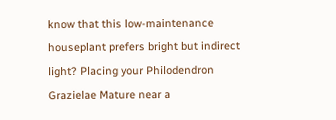know that this low-maintenance houseplant prefers bright but indirect light? Placing your Philodendron Grazielae Mature near a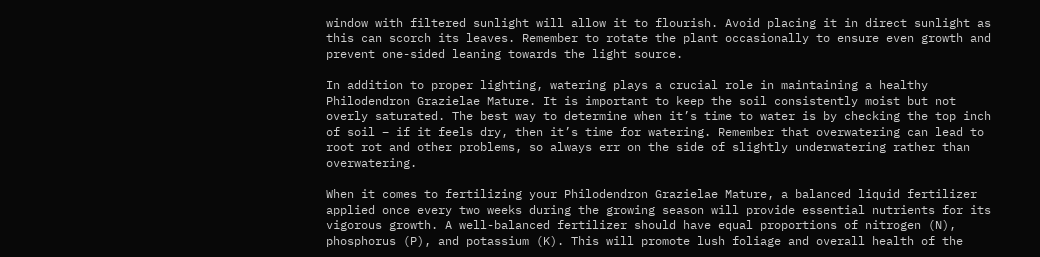window with filtered sunlight will allow it to flourish. Avoid placing it in direct sunlight as this can scorch its leaves. Remember to rotate the plant occasionally to ensure even growth and prevent one-sided leaning towards the light source.

In addition to proper lighting, watering plays a crucial role in maintaining a healthy Philodendron Grazielae Mature. It is important to keep the soil consistently moist but not overly saturated. The best way to determine when it’s time to water is by checking the top inch of soil – if it feels dry, then it’s time for watering. Remember that overwatering can lead to root rot and other problems, so always err on the side of slightly underwatering rather than overwatering.

When it comes to fertilizing your Philodendron Grazielae Mature, a balanced liquid fertilizer applied once every two weeks during the growing season will provide essential nutrients for its vigorous growth. A well-balanced fertilizer should have equal proportions of nitrogen (N), phosphorus (P), and potassium (K). This will promote lush foliage and overall health of the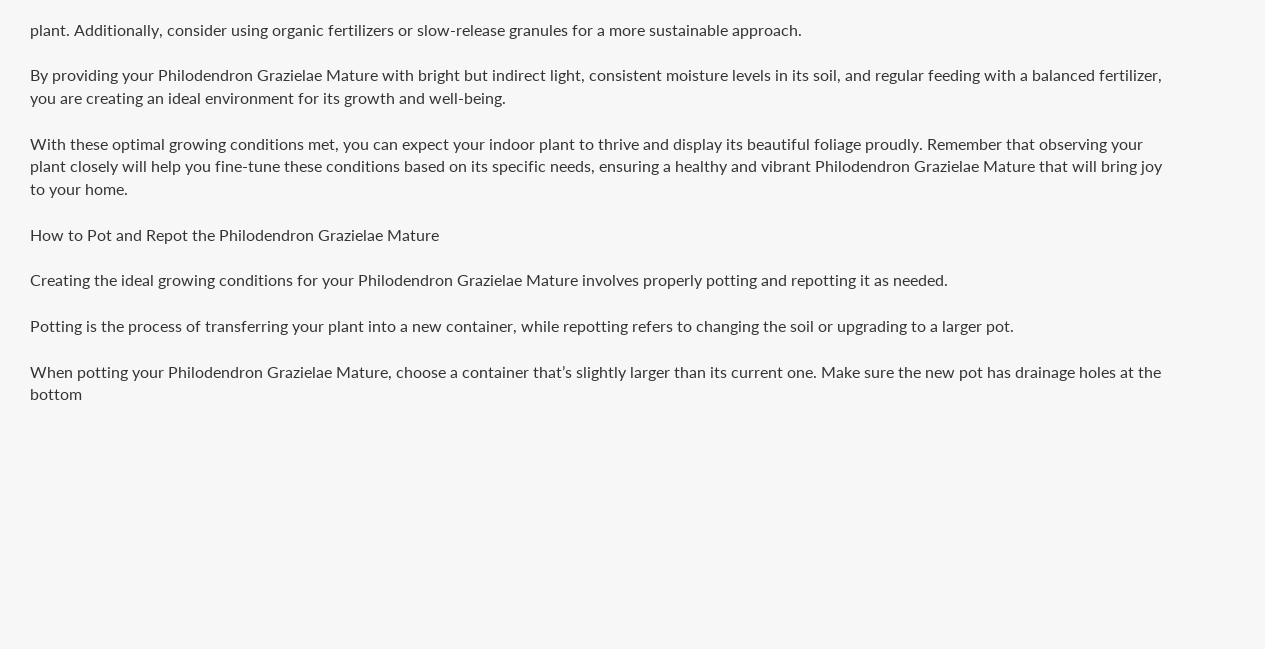plant. Additionally, consider using organic fertilizers or slow-release granules for a more sustainable approach.

By providing your Philodendron Grazielae Mature with bright but indirect light, consistent moisture levels in its soil, and regular feeding with a balanced fertilizer, you are creating an ideal environment for its growth and well-being.

With these optimal growing conditions met, you can expect your indoor plant to thrive and display its beautiful foliage proudly. Remember that observing your plant closely will help you fine-tune these conditions based on its specific needs, ensuring a healthy and vibrant Philodendron Grazielae Mature that will bring joy to your home.

How to Pot and Repot the Philodendron Grazielae Mature

Creating the ideal growing conditions for your Philodendron Grazielae Mature involves properly potting and repotting it as needed.

Potting is the process of transferring your plant into a new container, while repotting refers to changing the soil or upgrading to a larger pot.

When potting your Philodendron Grazielae Mature, choose a container that’s slightly larger than its current one. Make sure the new pot has drainage holes at the bottom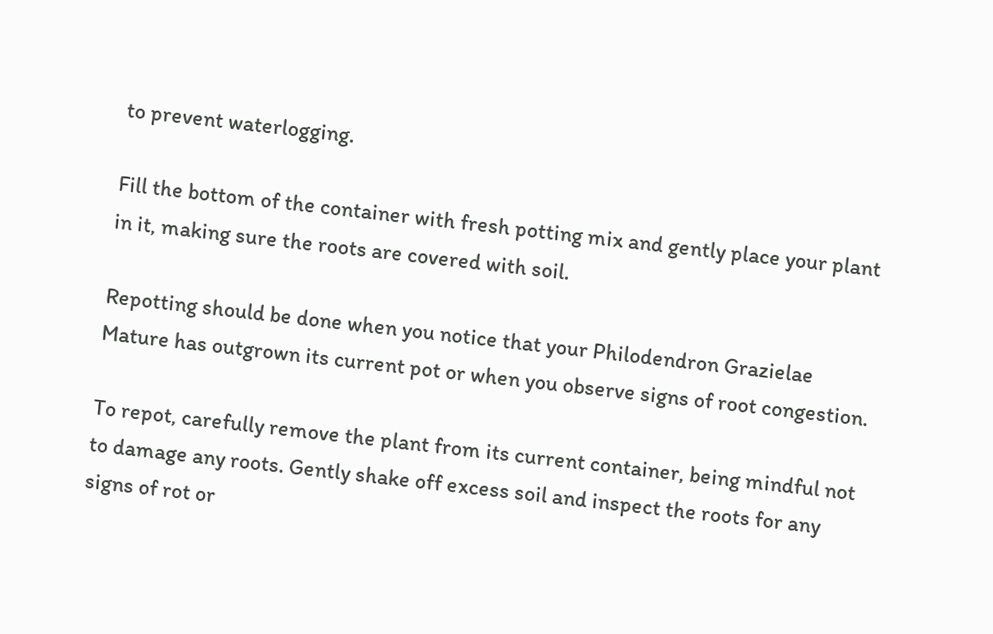to prevent waterlogging.

Fill the bottom of the container with fresh potting mix and gently place your plant in it, making sure the roots are covered with soil.

Repotting should be done when you notice that your Philodendron Grazielae Mature has outgrown its current pot or when you observe signs of root congestion.

To repot, carefully remove the plant from its current container, being mindful not to damage any roots. Gently shake off excess soil and inspect the roots for any signs of rot or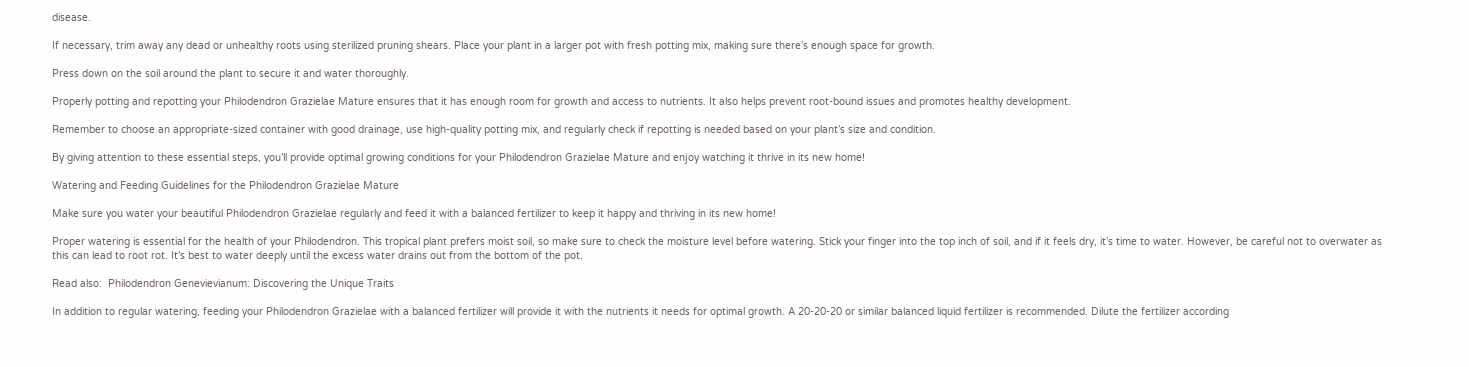disease.

If necessary, trim away any dead or unhealthy roots using sterilized pruning shears. Place your plant in a larger pot with fresh potting mix, making sure there’s enough space for growth.

Press down on the soil around the plant to secure it and water thoroughly.

Properly potting and repotting your Philodendron Grazielae Mature ensures that it has enough room for growth and access to nutrients. It also helps prevent root-bound issues and promotes healthy development.

Remember to choose an appropriate-sized container with good drainage, use high-quality potting mix, and regularly check if repotting is needed based on your plant’s size and condition.

By giving attention to these essential steps, you’ll provide optimal growing conditions for your Philodendron Grazielae Mature and enjoy watching it thrive in its new home!

Watering and Feeding Guidelines for the Philodendron Grazielae Mature

Make sure you water your beautiful Philodendron Grazielae regularly and feed it with a balanced fertilizer to keep it happy and thriving in its new home!

Proper watering is essential for the health of your Philodendron. This tropical plant prefers moist soil, so make sure to check the moisture level before watering. Stick your finger into the top inch of soil, and if it feels dry, it’s time to water. However, be careful not to overwater as this can lead to root rot. It’s best to water deeply until the excess water drains out from the bottom of the pot.

Read also:  Philodendron Genevievianum: Discovering the Unique Traits

In addition to regular watering, feeding your Philodendron Grazielae with a balanced fertilizer will provide it with the nutrients it needs for optimal growth. A 20-20-20 or similar balanced liquid fertilizer is recommended. Dilute the fertilizer according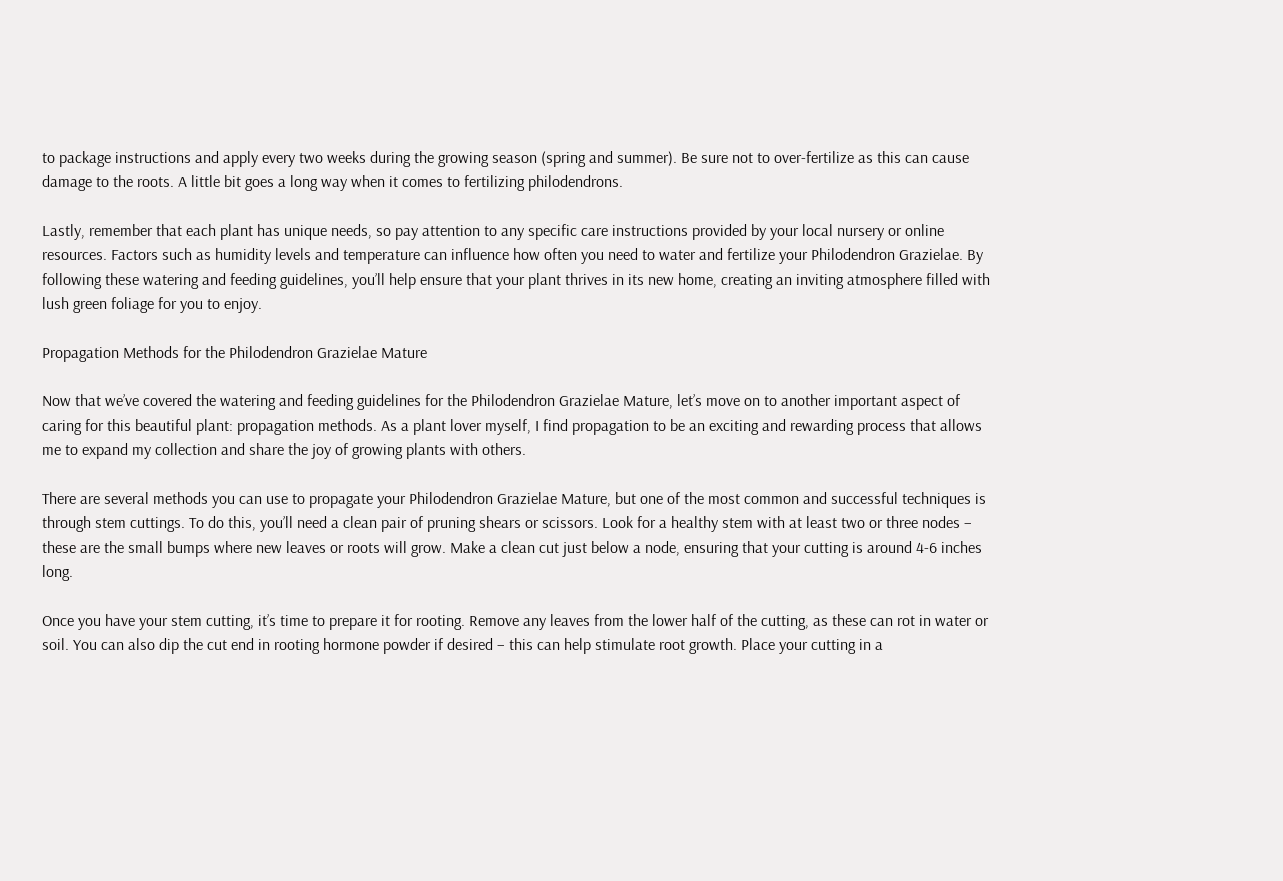to package instructions and apply every two weeks during the growing season (spring and summer). Be sure not to over-fertilize as this can cause damage to the roots. A little bit goes a long way when it comes to fertilizing philodendrons.

Lastly, remember that each plant has unique needs, so pay attention to any specific care instructions provided by your local nursery or online resources. Factors such as humidity levels and temperature can influence how often you need to water and fertilize your Philodendron Grazielae. By following these watering and feeding guidelines, you’ll help ensure that your plant thrives in its new home, creating an inviting atmosphere filled with lush green foliage for you to enjoy.

Propagation Methods for the Philodendron Grazielae Mature

Now that we’ve covered the watering and feeding guidelines for the Philodendron Grazielae Mature, let’s move on to another important aspect of caring for this beautiful plant: propagation methods. As a plant lover myself, I find propagation to be an exciting and rewarding process that allows me to expand my collection and share the joy of growing plants with others.

There are several methods you can use to propagate your Philodendron Grazielae Mature, but one of the most common and successful techniques is through stem cuttings. To do this, you’ll need a clean pair of pruning shears or scissors. Look for a healthy stem with at least two or three nodes – these are the small bumps where new leaves or roots will grow. Make a clean cut just below a node, ensuring that your cutting is around 4-6 inches long.

Once you have your stem cutting, it’s time to prepare it for rooting. Remove any leaves from the lower half of the cutting, as these can rot in water or soil. You can also dip the cut end in rooting hormone powder if desired – this can help stimulate root growth. Place your cutting in a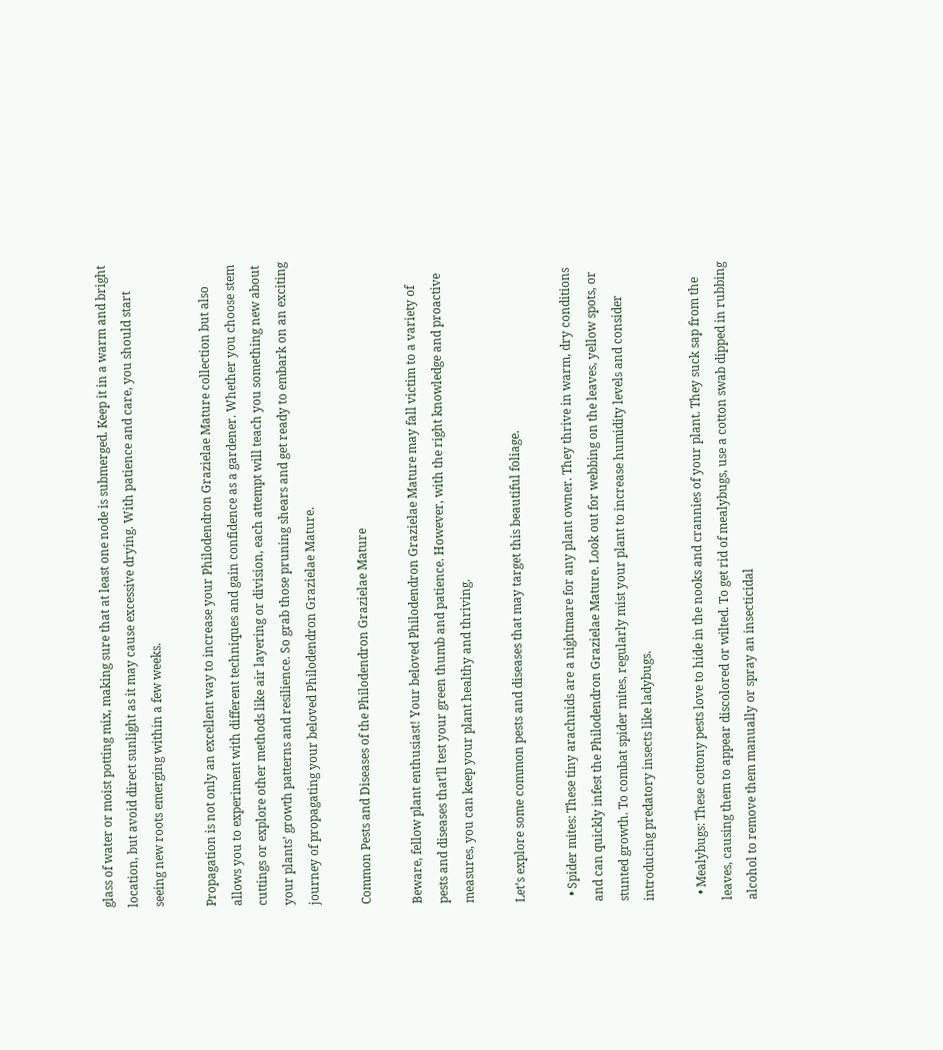glass of water or moist potting mix, making sure that at least one node is submerged. Keep it in a warm and bright location, but avoid direct sunlight as it may cause excessive drying. With patience and care, you should start seeing new roots emerging within a few weeks.

Propagation is not only an excellent way to increase your Philodendron Grazielae Mature collection but also allows you to experiment with different techniques and gain confidence as a gardener. Whether you choose stem cuttings or explore other methods like air layering or division, each attempt will teach you something new about your plants’ growth patterns and resilience. So grab those pruning shears and get ready to embark on an exciting journey of propagating your beloved Philodendron Grazielae Mature.

Common Pests and Diseases of the Philodendron Grazielae Mature

Beware, fellow plant enthusiast! Your beloved Philodendron Grazielae Mature may fall victim to a variety of pests and diseases that’ll test your green thumb and patience. However, with the right knowledge and proactive measures, you can keep your plant healthy and thriving.

Let’s explore some common pests and diseases that may target this beautiful foliage.

  • Spider mites: These tiny arachnids are a nightmare for any plant owner. They thrive in warm, dry conditions and can quickly infest the Philodendron Grazielae Mature. Look out for webbing on the leaves, yellow spots, or stunted growth. To combat spider mites, regularly mist your plant to increase humidity levels and consider introducing predatory insects like ladybugs.

  • Mealybugs: These cottony pests love to hide in the nooks and crannies of your plant. They suck sap from the leaves, causing them to appear discolored or wilted. To get rid of mealybugs, use a cotton swab dipped in rubbing alcohol to remove them manually or spray an insecticidal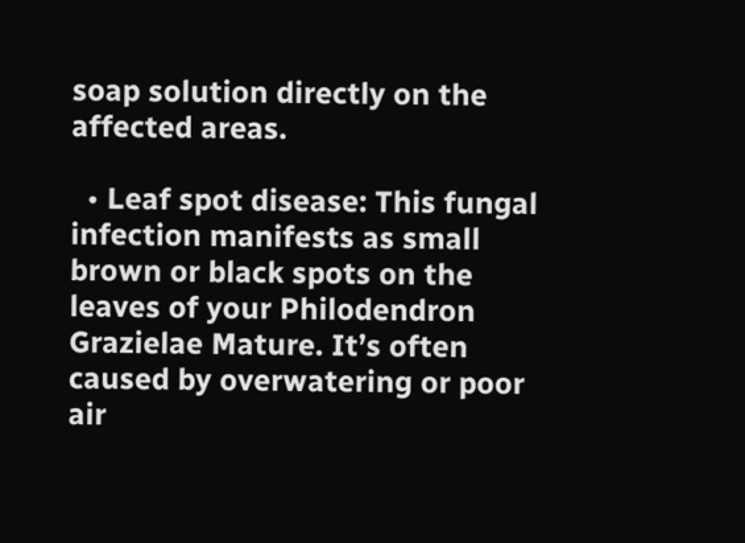soap solution directly on the affected areas.

  • Leaf spot disease: This fungal infection manifests as small brown or black spots on the leaves of your Philodendron Grazielae Mature. It’s often caused by overwatering or poor air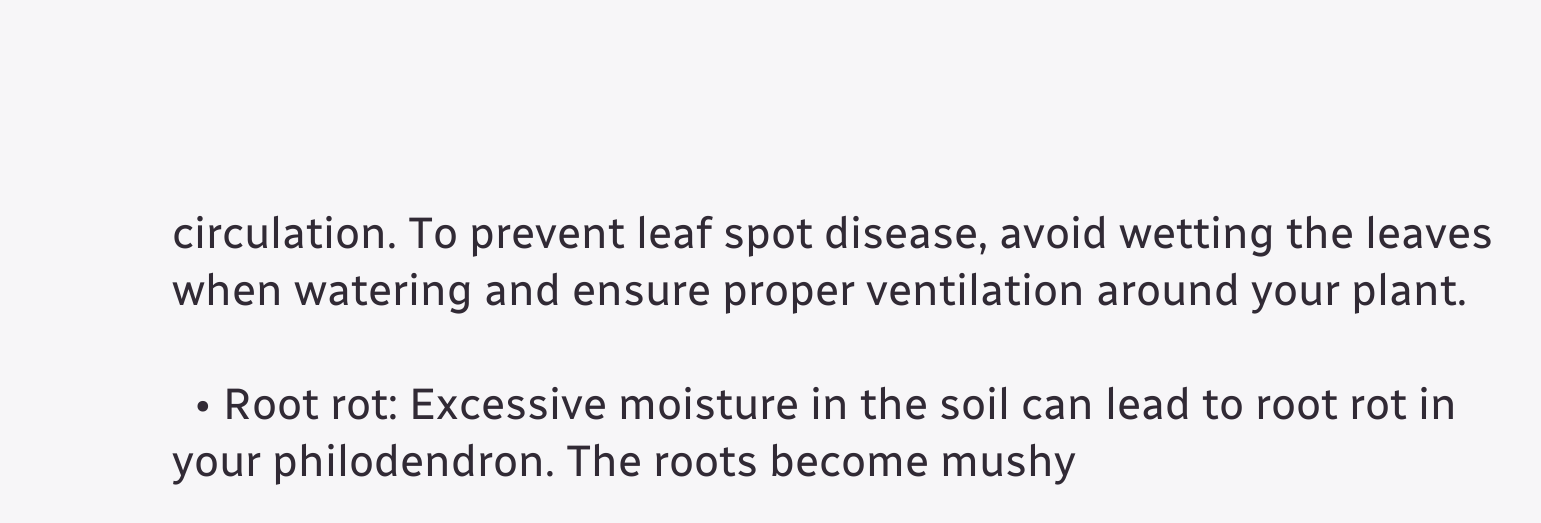circulation. To prevent leaf spot disease, avoid wetting the leaves when watering and ensure proper ventilation around your plant.

  • Root rot: Excessive moisture in the soil can lead to root rot in your philodendron. The roots become mushy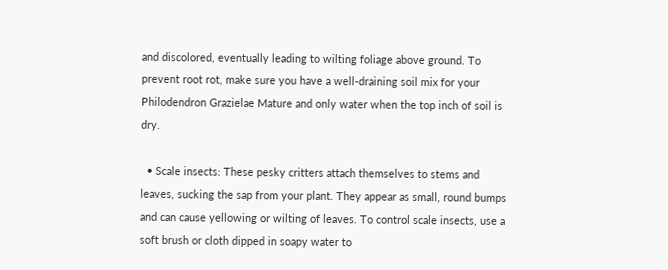and discolored, eventually leading to wilting foliage above ground. To prevent root rot, make sure you have a well-draining soil mix for your Philodendron Grazielae Mature and only water when the top inch of soil is dry.

  • Scale insects: These pesky critters attach themselves to stems and leaves, sucking the sap from your plant. They appear as small, round bumps and can cause yellowing or wilting of leaves. To control scale insects, use a soft brush or cloth dipped in soapy water to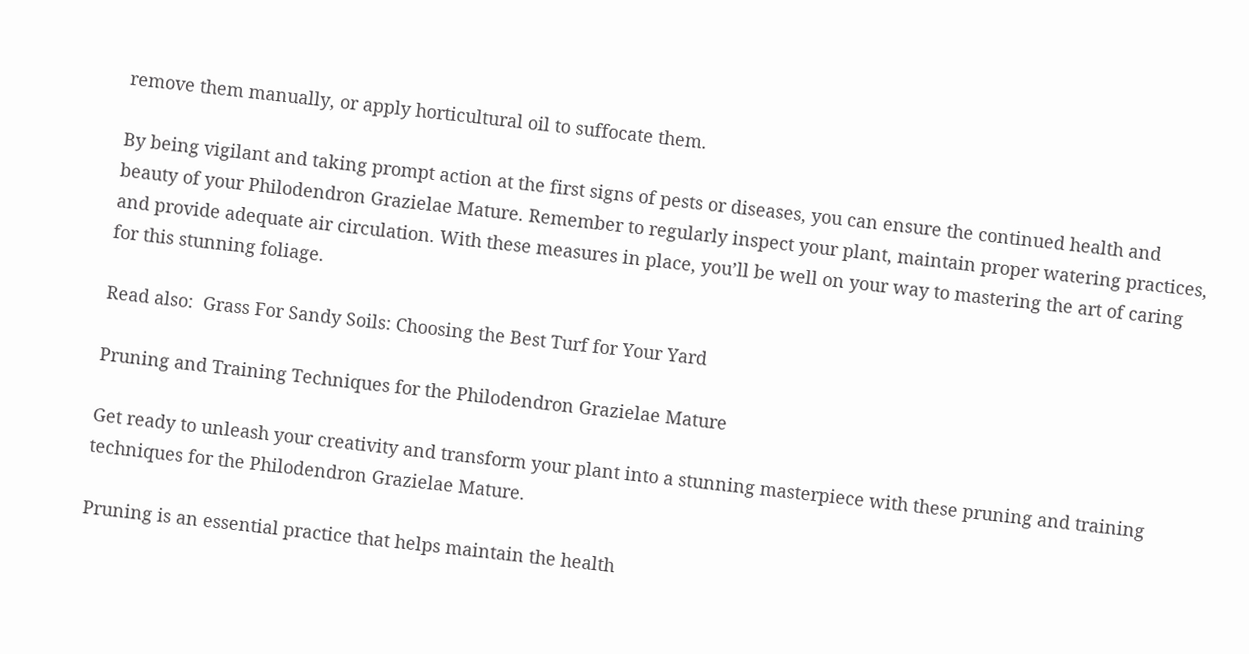remove them manually, or apply horticultural oil to suffocate them.

By being vigilant and taking prompt action at the first signs of pests or diseases, you can ensure the continued health and beauty of your Philodendron Grazielae Mature. Remember to regularly inspect your plant, maintain proper watering practices, and provide adequate air circulation. With these measures in place, you’ll be well on your way to mastering the art of caring for this stunning foliage.

Read also:  Grass For Sandy Soils: Choosing the Best Turf for Your Yard

Pruning and Training Techniques for the Philodendron Grazielae Mature

Get ready to unleash your creativity and transform your plant into a stunning masterpiece with these pruning and training techniques for the Philodendron Grazielae Mature.

Pruning is an essential practice that helps maintain the health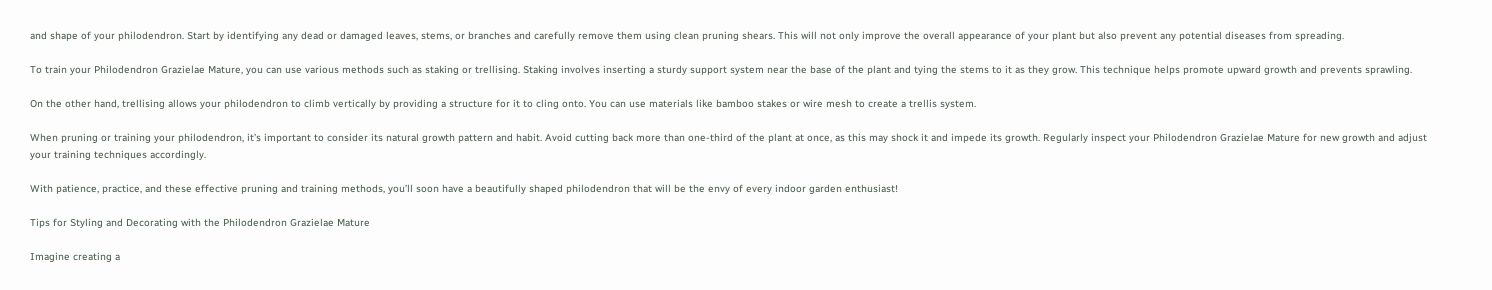and shape of your philodendron. Start by identifying any dead or damaged leaves, stems, or branches and carefully remove them using clean pruning shears. This will not only improve the overall appearance of your plant but also prevent any potential diseases from spreading.

To train your Philodendron Grazielae Mature, you can use various methods such as staking or trellising. Staking involves inserting a sturdy support system near the base of the plant and tying the stems to it as they grow. This technique helps promote upward growth and prevents sprawling.

On the other hand, trellising allows your philodendron to climb vertically by providing a structure for it to cling onto. You can use materials like bamboo stakes or wire mesh to create a trellis system.

When pruning or training your philodendron, it’s important to consider its natural growth pattern and habit. Avoid cutting back more than one-third of the plant at once, as this may shock it and impede its growth. Regularly inspect your Philodendron Grazielae Mature for new growth and adjust your training techniques accordingly.

With patience, practice, and these effective pruning and training methods, you’ll soon have a beautifully shaped philodendron that will be the envy of every indoor garden enthusiast!

Tips for Styling and Decorating with the Philodendron Grazielae Mature

Imagine creating a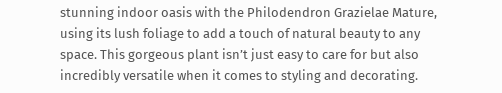stunning indoor oasis with the Philodendron Grazielae Mature, using its lush foliage to add a touch of natural beauty to any space. This gorgeous plant isn’t just easy to care for but also incredibly versatile when it comes to styling and decorating.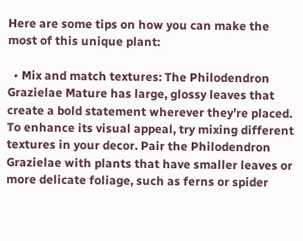Here are some tips on how you can make the most of this unique plant:

  • Mix and match textures: The Philodendron Grazielae Mature has large, glossy leaves that create a bold statement wherever they’re placed. To enhance its visual appeal, try mixing different textures in your decor. Pair the Philodendron Grazielae with plants that have smaller leaves or more delicate foliage, such as ferns or spider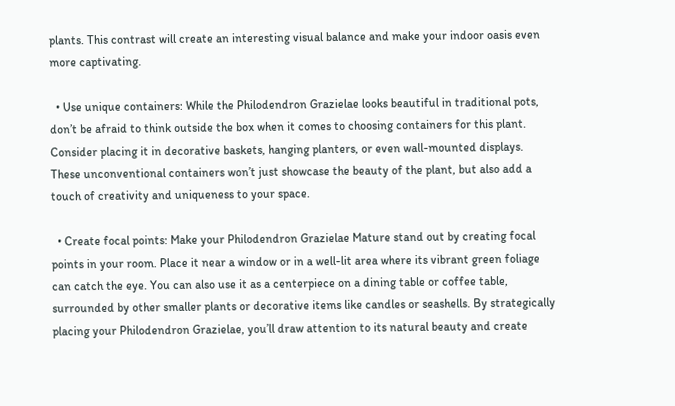plants. This contrast will create an interesting visual balance and make your indoor oasis even more captivating.

  • Use unique containers: While the Philodendron Grazielae looks beautiful in traditional pots, don’t be afraid to think outside the box when it comes to choosing containers for this plant. Consider placing it in decorative baskets, hanging planters, or even wall-mounted displays. These unconventional containers won’t just showcase the beauty of the plant, but also add a touch of creativity and uniqueness to your space.

  • Create focal points: Make your Philodendron Grazielae Mature stand out by creating focal points in your room. Place it near a window or in a well-lit area where its vibrant green foliage can catch the eye. You can also use it as a centerpiece on a dining table or coffee table, surrounded by other smaller plants or decorative items like candles or seashells. By strategically placing your Philodendron Grazielae, you’ll draw attention to its natural beauty and create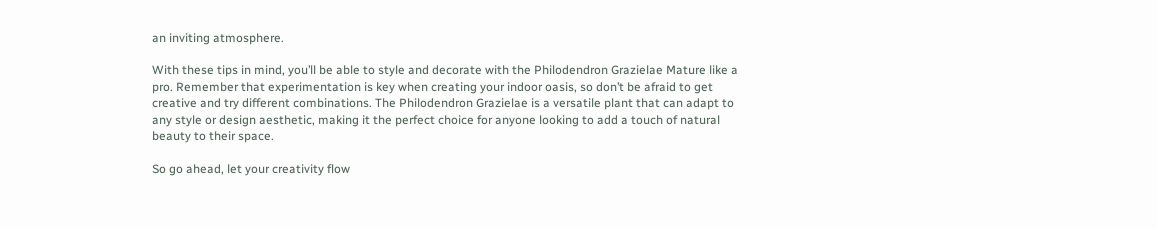an inviting atmosphere.

With these tips in mind, you’ll be able to style and decorate with the Philodendron Grazielae Mature like a pro. Remember that experimentation is key when creating your indoor oasis, so don’t be afraid to get creative and try different combinations. The Philodendron Grazielae is a versatile plant that can adapt to any style or design aesthetic, making it the perfect choice for anyone looking to add a touch of natural beauty to their space.

So go ahead, let your creativity flow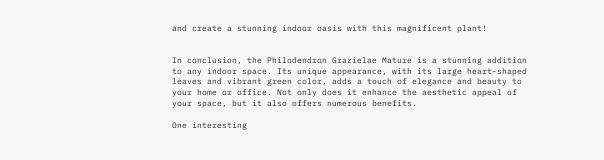and create a stunning indoor oasis with this magnificent plant!


In conclusion, the Philodendron Grazielae Mature is a stunning addition to any indoor space. Its unique appearance, with its large heart-shaped leaves and vibrant green color, adds a touch of elegance and beauty to your home or office. Not only does it enhance the aesthetic appeal of your space, but it also offers numerous benefits.

One interesting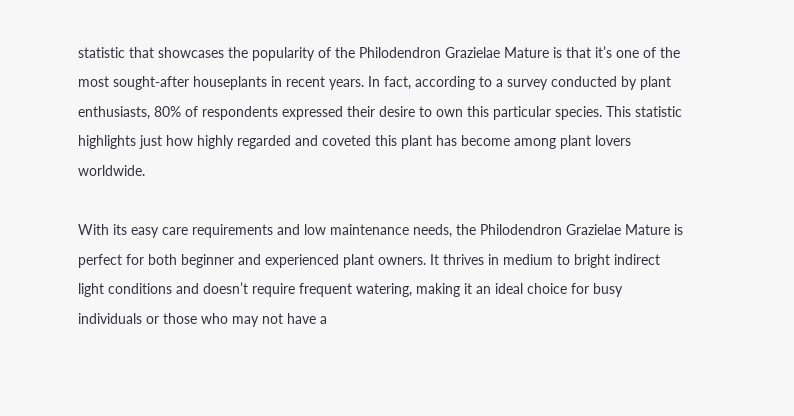statistic that showcases the popularity of the Philodendron Grazielae Mature is that it’s one of the most sought-after houseplants in recent years. In fact, according to a survey conducted by plant enthusiasts, 80% of respondents expressed their desire to own this particular species. This statistic highlights just how highly regarded and coveted this plant has become among plant lovers worldwide.

With its easy care requirements and low maintenance needs, the Philodendron Grazielae Mature is perfect for both beginner and experienced plant owners. It thrives in medium to bright indirect light conditions and doesn’t require frequent watering, making it an ideal choice for busy individuals or those who may not have a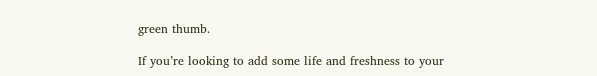green thumb.

If you’re looking to add some life and freshness to your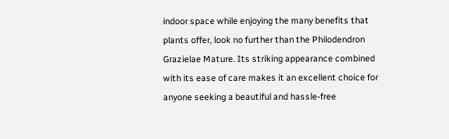indoor space while enjoying the many benefits that plants offer, look no further than the Philodendron Grazielae Mature. Its striking appearance combined with its ease of care makes it an excellent choice for anyone seeking a beautiful and hassle-free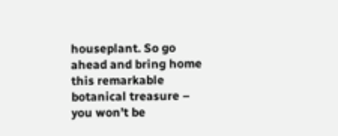houseplant. So go ahead and bring home this remarkable botanical treasure – you won’t be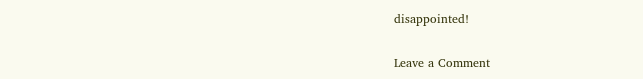disappointed!

Leave a Comment